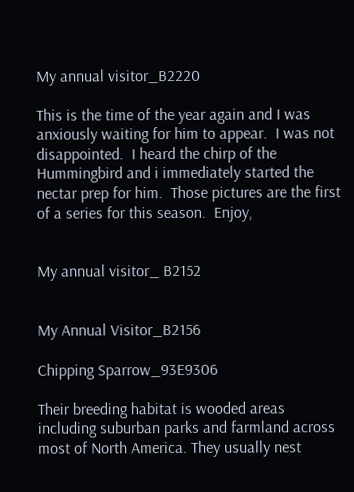My annual visitor_B2220

This is the time of the year again and I was anxiously waiting for him to appear.  I was not disappointed.  I heard the chirp of the Hummingbird and i immediately started the nectar prep for him.  Those pictures are the first of a series for this season.  Enjoy,


My annual visitor_ B2152


My Annual Visitor_B2156

Chipping Sparrow_93E9306

Their breeding habitat is wooded areas including suburban parks and farmland across most of North America. They usually nest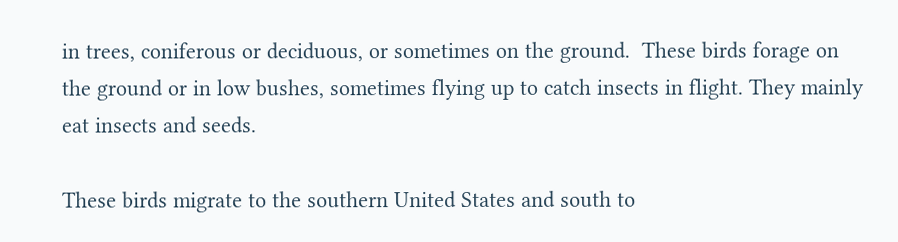in trees, coniferous or deciduous, or sometimes on the ground.  These birds forage on the ground or in low bushes, sometimes flying up to catch insects in flight. They mainly eat insects and seeds.

These birds migrate to the southern United States and south to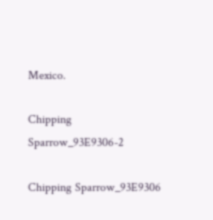Mexico.

Chipping Sparrow_93E9306-2

Chipping Sparrow_93E9306